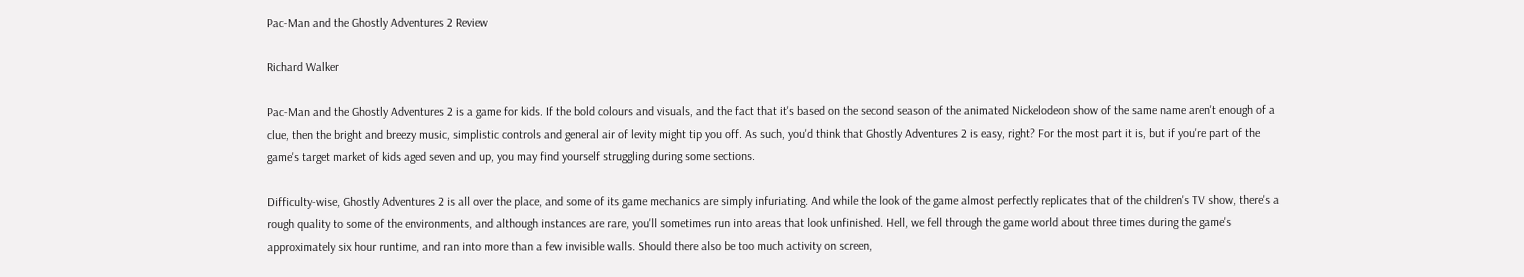Pac-Man and the Ghostly Adventures 2 Review

Richard Walker

Pac-Man and the Ghostly Adventures 2 is a game for kids. If the bold colours and visuals, and the fact that it's based on the second season of the animated Nickelodeon show of the same name aren't enough of a clue, then the bright and breezy music, simplistic controls and general air of levity might tip you off. As such, you'd think that Ghostly Adventures 2 is easy, right? For the most part it is, but if you're part of the game's target market of kids aged seven and up, you may find yourself struggling during some sections.

Difficulty-wise, Ghostly Adventures 2 is all over the place, and some of its game mechanics are simply infuriating. And while the look of the game almost perfectly replicates that of the children's TV show, there's a rough quality to some of the environments, and although instances are rare, you'll sometimes run into areas that look unfinished. Hell, we fell through the game world about three times during the game's approximately six hour runtime, and ran into more than a few invisible walls. Should there also be too much activity on screen,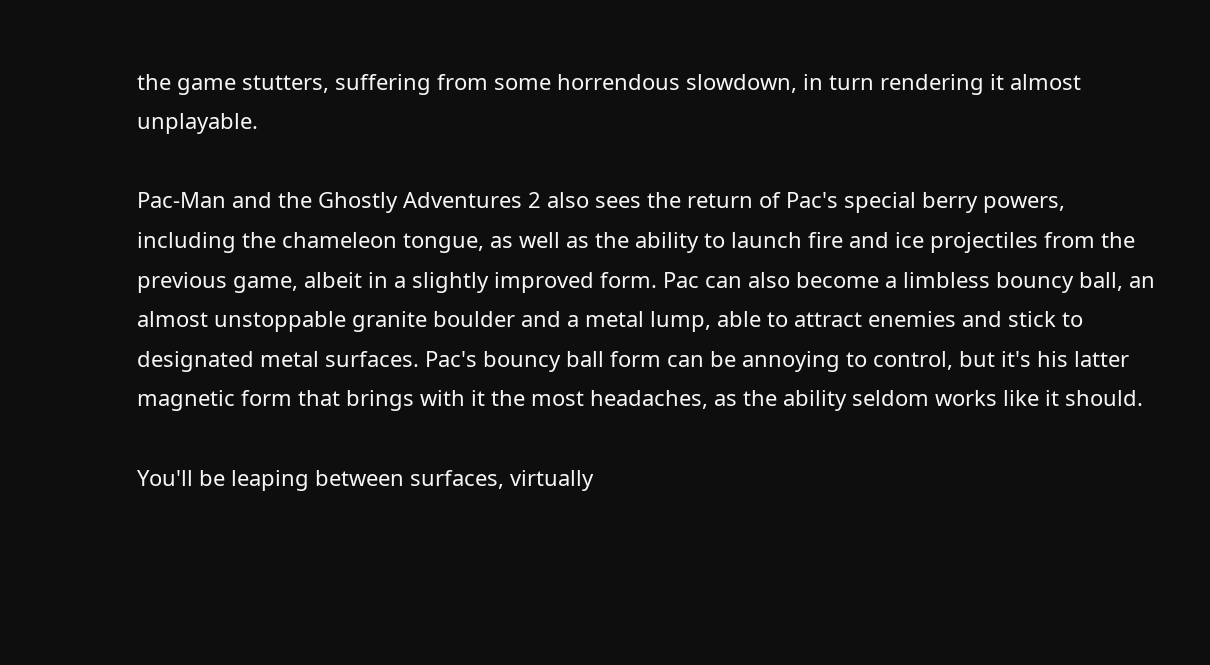the game stutters, suffering from some horrendous slowdown, in turn rendering it almost unplayable.

Pac-Man and the Ghostly Adventures 2 also sees the return of Pac's special berry powers, including the chameleon tongue, as well as the ability to launch fire and ice projectiles from the previous game, albeit in a slightly improved form. Pac can also become a limbless bouncy ball, an almost unstoppable granite boulder and a metal lump, able to attract enemies and stick to designated metal surfaces. Pac's bouncy ball form can be annoying to control, but it's his latter magnetic form that brings with it the most headaches, as the ability seldom works like it should.

You'll be leaping between surfaces, virtually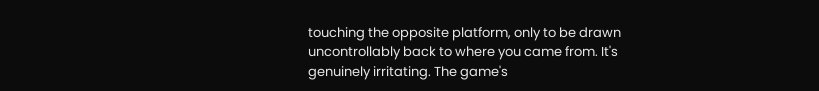touching the opposite platform, only to be drawn uncontrollably back to where you came from. It's genuinely irritating. The game's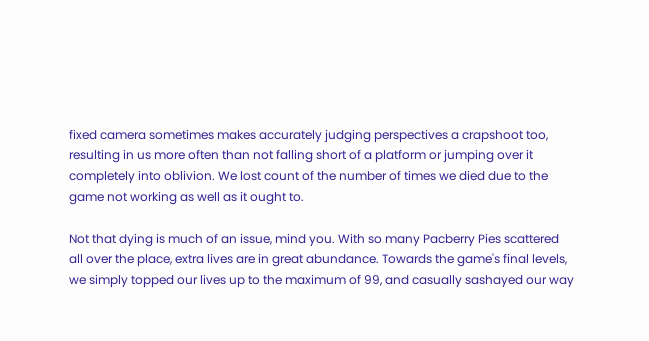fixed camera sometimes makes accurately judging perspectives a crapshoot too, resulting in us more often than not falling short of a platform or jumping over it completely into oblivion. We lost count of the number of times we died due to the game not working as well as it ought to.

Not that dying is much of an issue, mind you. With so many Pacberry Pies scattered all over the place, extra lives are in great abundance. Towards the game's final levels, we simply topped our lives up to the maximum of 99, and casually sashayed our way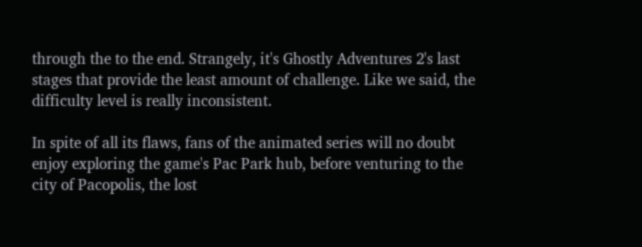through the to the end. Strangely, it's Ghostly Adventures 2's last stages that provide the least amount of challenge. Like we said, the difficulty level is really inconsistent.

In spite of all its flaws, fans of the animated series will no doubt enjoy exploring the game's Pac Park hub, before venturing to the city of Pacopolis, the lost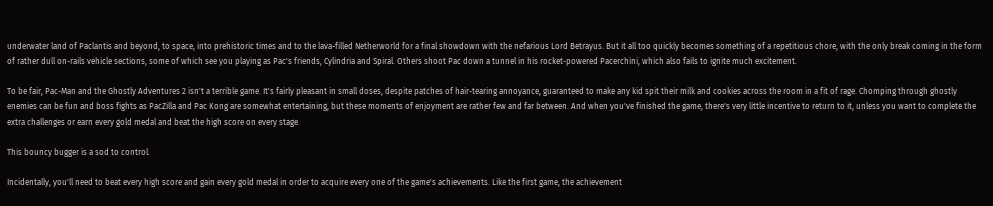underwater land of Paclantis and beyond, to space, into prehistoric times and to the lava-filled Netherworld for a final showdown with the nefarious Lord Betrayus. But it all too quickly becomes something of a repetitious chore, with the only break coming in the form of rather dull on-rails vehicle sections, some of which see you playing as Pac's friends, Cylindria and Spiral. Others shoot Pac down a tunnel in his rocket-powered Pacerchini, which also fails to ignite much excitement.

To be fair, Pac-Man and the Ghostly Adventures 2 isn't a terrible game. It's fairly pleasant in small doses, despite patches of hair-tearing annoyance, guaranteed to make any kid spit their milk and cookies across the room in a fit of rage. Chomping through ghostly enemies can be fun and boss fights as PacZilla and Pac Kong are somewhat entertaining, but these moments of enjoyment are rather few and far between. And when you've finished the game, there's very little incentive to return to it, unless you want to complete the extra challenges or earn every gold medal and beat the high score on every stage.

This bouncy bugger is a sod to control.

Incidentally, you'll need to beat every high score and gain every gold medal in order to acquire every one of the game's achievements. Like the first game, the achievement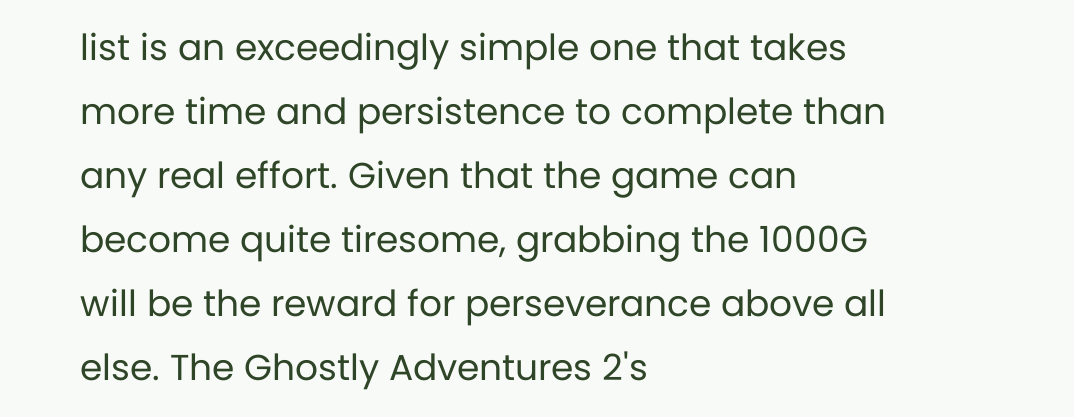list is an exceedingly simple one that takes more time and persistence to complete than any real effort. Given that the game can become quite tiresome, grabbing the 1000G will be the reward for perseverance above all else. The Ghostly Adventures 2's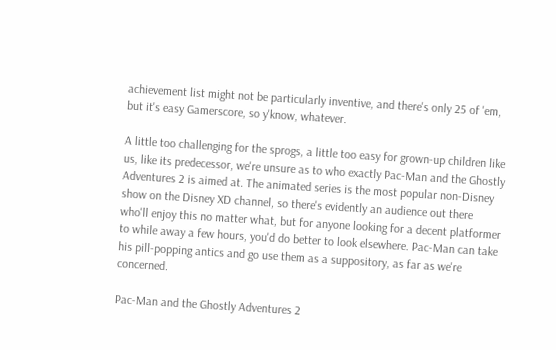achievement list might not be particularly inventive, and there's only 25 of 'em, but it's easy Gamerscore, so y'know, whatever.

A little too challenging for the sprogs, a little too easy for grown-up children like us, like its predecessor, we're unsure as to who exactly Pac-Man and the Ghostly Adventures 2 is aimed at. The animated series is the most popular non-Disney show on the Disney XD channel, so there's evidently an audience out there who'll enjoy this no matter what, but for anyone looking for a decent platformer to while away a few hours, you'd do better to look elsewhere. Pac-Man can take his pill-popping antics and go use them as a suppository, as far as we're concerned.

Pac-Man and the Ghostly Adventures 2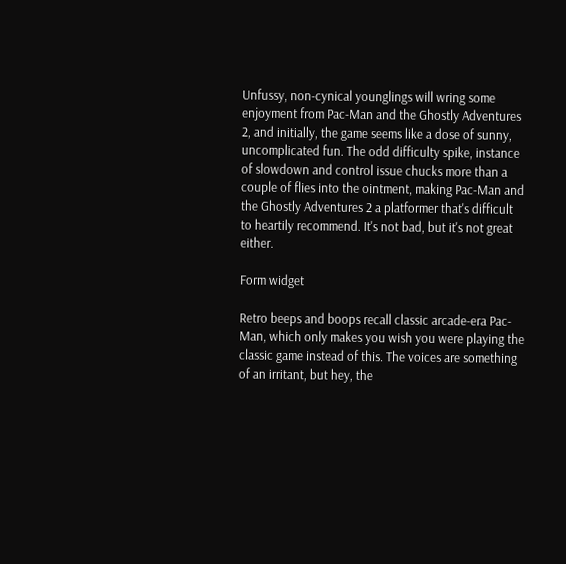Unfussy, non-cynical younglings will wring some enjoyment from Pac-Man and the Ghostly Adventures 2, and initially, the game seems like a dose of sunny, uncomplicated fun. The odd difficulty spike, instance of slowdown and control issue chucks more than a couple of flies into the ointment, making Pac-Man and the Ghostly Adventures 2 a platformer that's difficult to heartily recommend. It's not bad, but it's not great either.

Form widget

Retro beeps and boops recall classic arcade-era Pac-Man, which only makes you wish you were playing the classic game instead of this. The voices are something of an irritant, but hey, the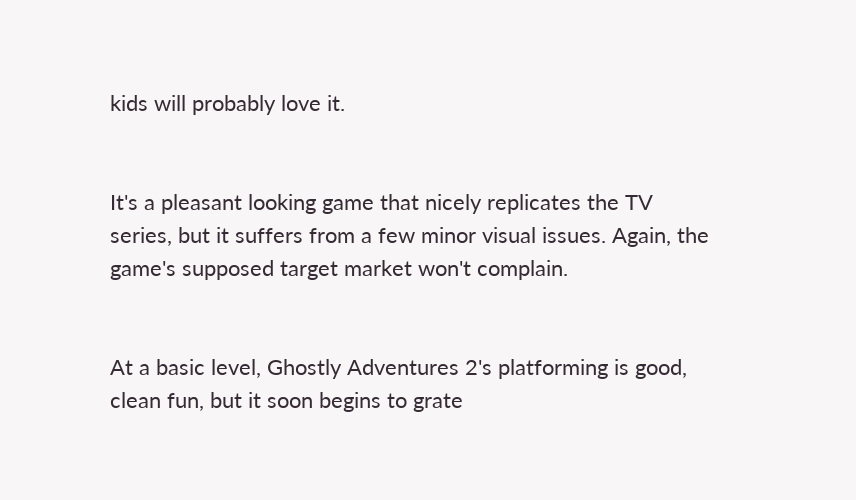kids will probably love it.


It's a pleasant looking game that nicely replicates the TV series, but it suffers from a few minor visual issues. Again, the game's supposed target market won't complain.


At a basic level, Ghostly Adventures 2's platforming is good, clean fun, but it soon begins to grate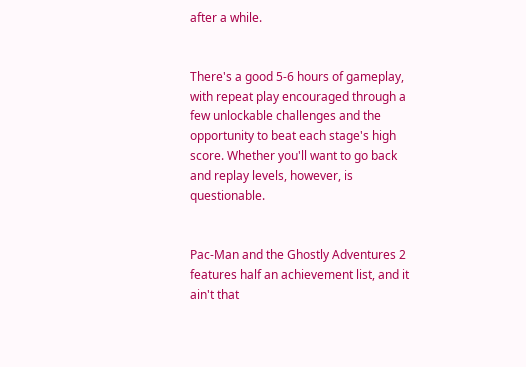after a while.


There's a good 5-6 hours of gameplay, with repeat play encouraged through a few unlockable challenges and the opportunity to beat each stage's high score. Whether you'll want to go back and replay levels, however, is questionable.


Pac-Man and the Ghostly Adventures 2 features half an achievement list, and it ain't that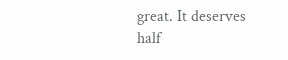great. It deserves half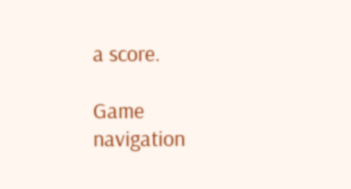a score.

Game navigation